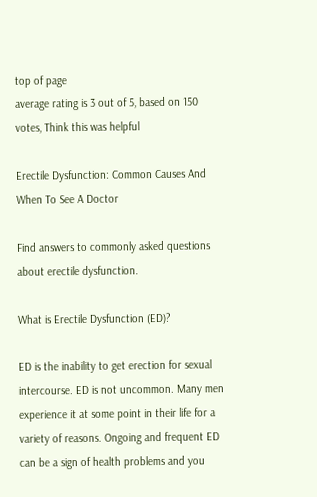top of page
average rating is 3 out of 5, based on 150 votes, Think this was helpful

Erectile Dysfunction: Common Causes And When To See A Doctor

Find answers to commonly asked questions about erectile dysfunction.

What is Erectile Dysfunction (ED)?

ED is the inability to get erection for sexual intercourse. ED is not uncommon. Many men experience it at some point in their life for a variety of reasons. Ongoing and frequent ED can be a sign of health problems and you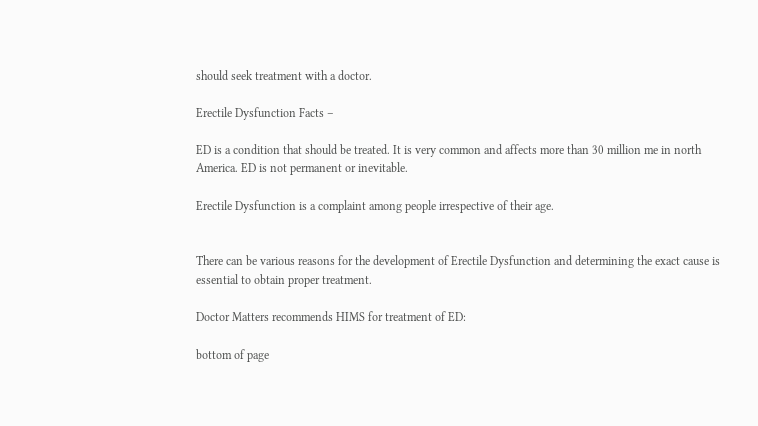should seek treatment with a doctor.

Erectile Dysfunction Facts –

ED is a condition that should be treated. It is very common and affects more than 30 million me in north America. ED is not permanent or inevitable.

Erectile Dysfunction is a complaint among people irrespective of their age.


There can be various reasons for the development of Erectile Dysfunction and determining the exact cause is essential to obtain proper treatment.

Doctor Matters recommends HIMS for treatment of ED:

bottom of page